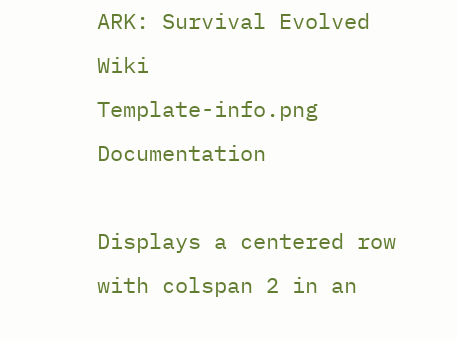ARK: Survival Evolved Wiki
Template-info.png Documentation

Displays a centered row with colspan 2 in an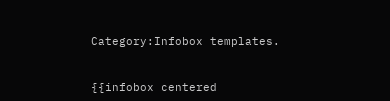Category:Infobox templates.


{{infobox centered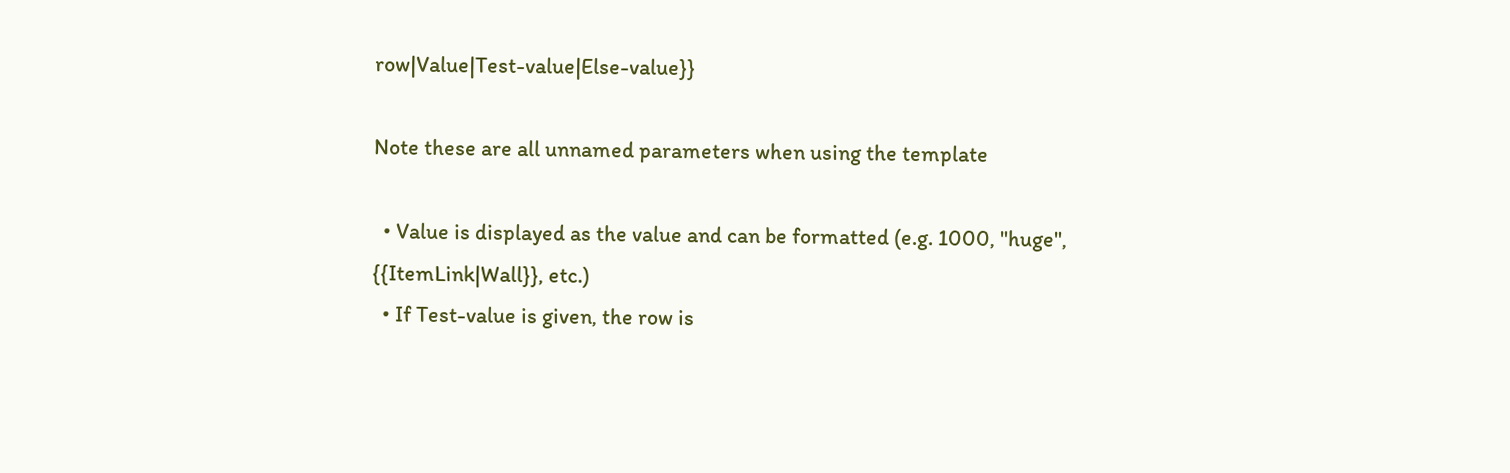row|Value|Test-value|Else-value}}

Note these are all unnamed parameters when using the template

  • Value is displayed as the value and can be formatted (e.g. 1000, "huge", {{ItemLink|Wall}}, etc.)
  • If Test-value is given, the row is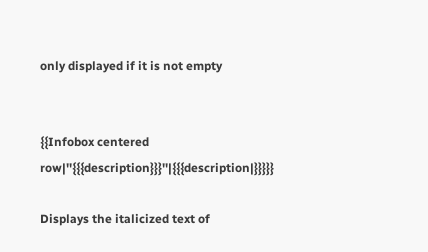only displayed if it is not empty


{{Infobox centered row|''{{{description}}}''|{{{description|}}}}}

Displays the italicized text of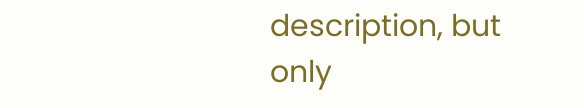description, but only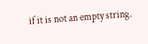if it is not an empty string.